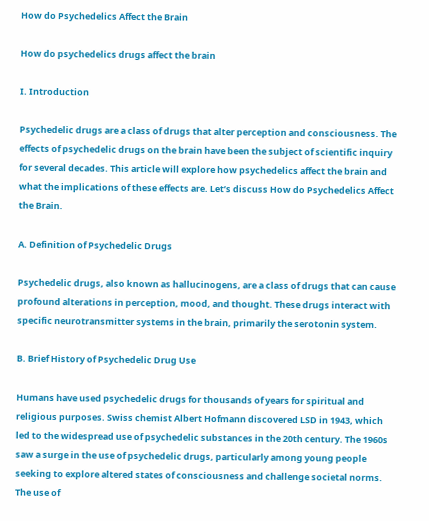How do Psychedelics Affect the Brain

How do psychedelics drugs affect the brain

I. Introduction

Psychedelic drugs are a class of drugs that alter perception and consciousness. The effects of psychedelic drugs on the brain have been the subject of scientific inquiry for several decades. This article will explore how psychedelics affect the brain and what the implications of these effects are. Let’s discuss How do Psychedelics Affect the Brain.

A. Definition of Psychedelic Drugs

Psychedelic drugs, also known as hallucinogens, are a class of drugs that can cause profound alterations in perception, mood, and thought. These drugs interact with specific neurotransmitter systems in the brain, primarily the serotonin system.

B. Brief History of Psychedelic Drug Use

Humans have used psychedelic drugs for thousands of years for spiritual and religious purposes. Swiss chemist Albert Hofmann discovered LSD in 1943, which led to the widespread use of psychedelic substances in the 20th century. The 1960s saw a surge in the use of psychedelic drugs, particularly among young people seeking to explore altered states of consciousness and challenge societal norms. The use of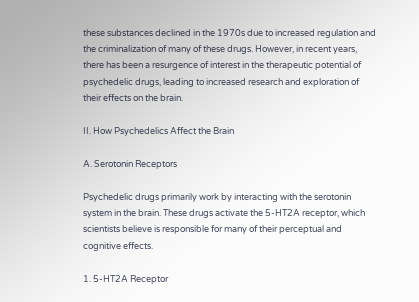these substances declined in the 1970s due to increased regulation and the criminalization of many of these drugs. However, in recent years, there has been a resurgence of interest in the therapeutic potential of psychedelic drugs, leading to increased research and exploration of their effects on the brain.

II. How Psychedelics Affect the Brain

A. Serotonin Receptors

Psychedelic drugs primarily work by interacting with the serotonin system in the brain. These drugs activate the 5-HT2A receptor, which scientists believe is responsible for many of their perceptual and cognitive effects.

1. 5-HT2A Receptor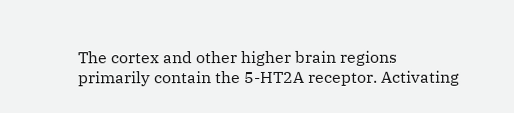The cortex and other higher brain regions primarily contain the 5-HT2A receptor. Activating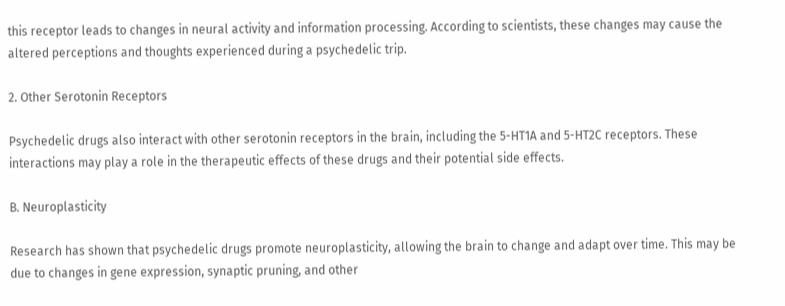this receptor leads to changes in neural activity and information processing. According to scientists, these changes may cause the altered perceptions and thoughts experienced during a psychedelic trip.

2. Other Serotonin Receptors

Psychedelic drugs also interact with other serotonin receptors in the brain, including the 5-HT1A and 5-HT2C receptors. These interactions may play a role in the therapeutic effects of these drugs and their potential side effects.

B. Neuroplasticity

Research has shown that psychedelic drugs promote neuroplasticity, allowing the brain to change and adapt over time. This may be due to changes in gene expression, synaptic pruning, and other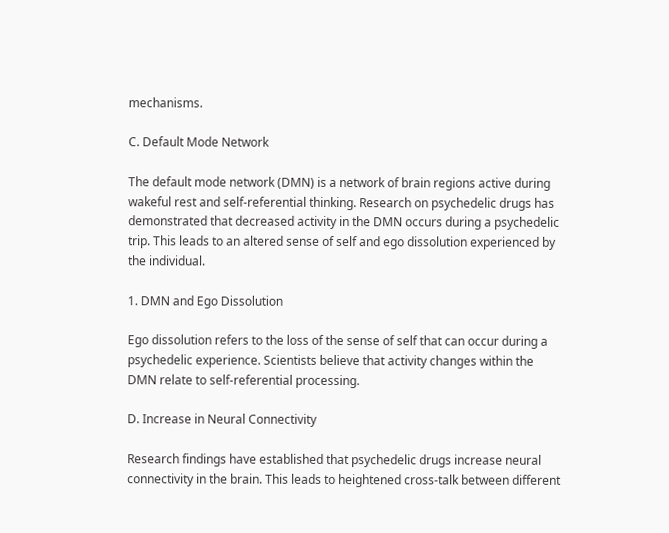mechanisms.

C. Default Mode Network

The default mode network (DMN) is a network of brain regions active during wakeful rest and self-referential thinking. Research on psychedelic drugs has demonstrated that decreased activity in the DMN occurs during a psychedelic trip. This leads to an altered sense of self and ego dissolution experienced by the individual.

1. DMN and Ego Dissolution

Ego dissolution refers to the loss of the sense of self that can occur during a psychedelic experience. Scientists believe that activity changes within the DMN relate to self-referential processing.

D. Increase in Neural Connectivity

Research findings have established that psychedelic drugs increase neural connectivity in the brain. This leads to heightened cross-talk between different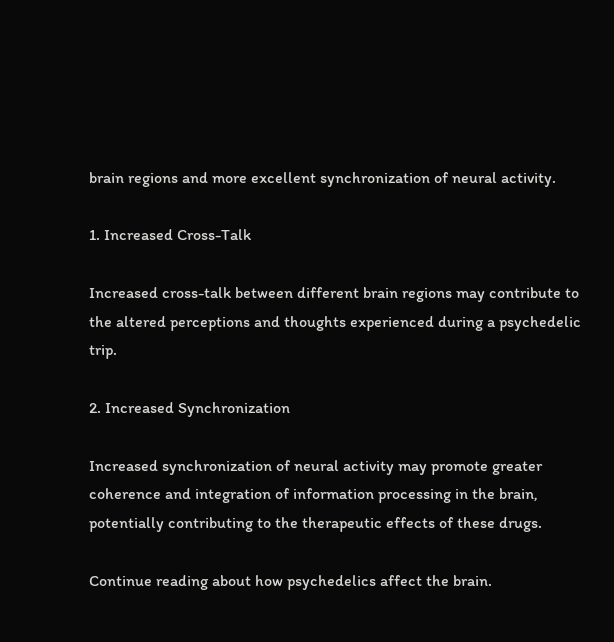brain regions and more excellent synchronization of neural activity.

1. Increased Cross-Talk

Increased cross-talk between different brain regions may contribute to the altered perceptions and thoughts experienced during a psychedelic trip.

2. Increased Synchronization

Increased synchronization of neural activity may promote greater coherence and integration of information processing in the brain, potentially contributing to the therapeutic effects of these drugs.

Continue reading about how psychedelics affect the brain.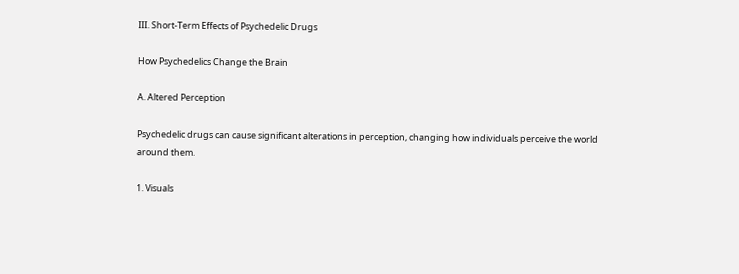III. Short-Term Effects of Psychedelic Drugs

How Psychedelics Change the Brain

A. Altered Perception

Psychedelic drugs can cause significant alterations in perception, changing how individuals perceive the world around them.

1. Visuals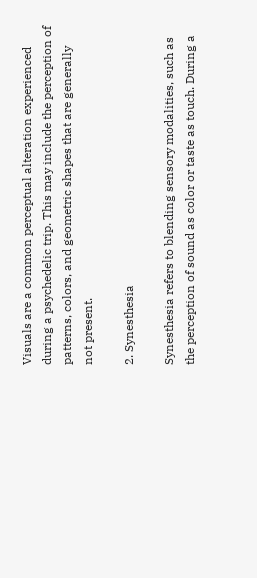Visuals are a common perceptual alteration experienced during a psychedelic trip. This may include the perception of patterns, colors, and geometric shapes that are generally not present.

2. Synesthesia

Synesthesia refers to blending sensory modalities, such as the perception of sound as color or taste as touch. During a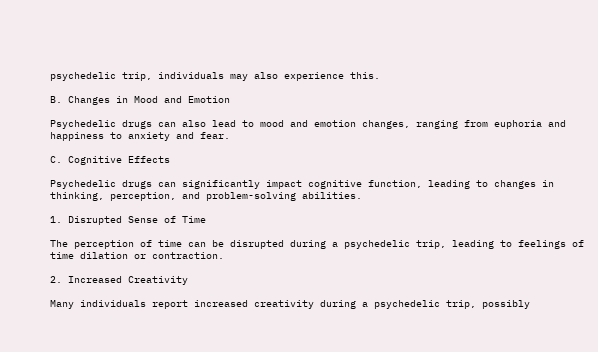psychedelic trip, individuals may also experience this.

B. Changes in Mood and Emotion

Psychedelic drugs can also lead to mood and emotion changes, ranging from euphoria and happiness to anxiety and fear.

C. Cognitive Effects

Psychedelic drugs can significantly impact cognitive function, leading to changes in thinking, perception, and problem-solving abilities.

1. Disrupted Sense of Time

The perception of time can be disrupted during a psychedelic trip, leading to feelings of time dilation or contraction.

2. Increased Creativity

Many individuals report increased creativity during a psychedelic trip, possibly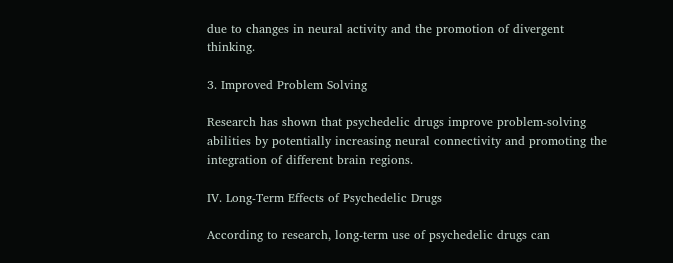due to changes in neural activity and the promotion of divergent thinking.

3. Improved Problem Solving

Research has shown that psychedelic drugs improve problem-solving abilities by potentially increasing neural connectivity and promoting the integration of different brain regions.

IV. Long-Term Effects of Psychedelic Drugs

According to research, long-term use of psychedelic drugs can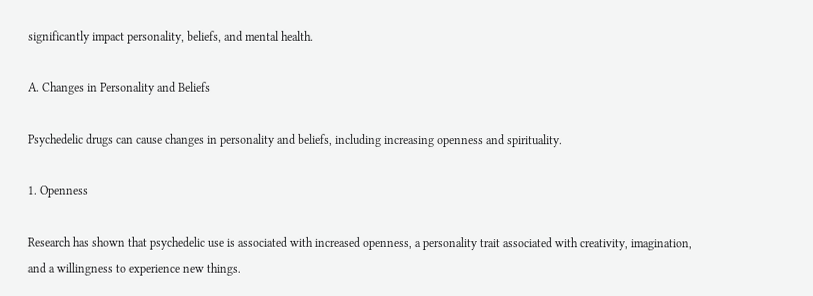significantly impact personality, beliefs, and mental health.

A. Changes in Personality and Beliefs

Psychedelic drugs can cause changes in personality and beliefs, including increasing openness and spirituality.

1. Openness

Research has shown that psychedelic use is associated with increased openness, a personality trait associated with creativity, imagination, and a willingness to experience new things.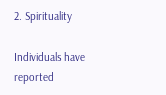2. Spirituality

Individuals have reported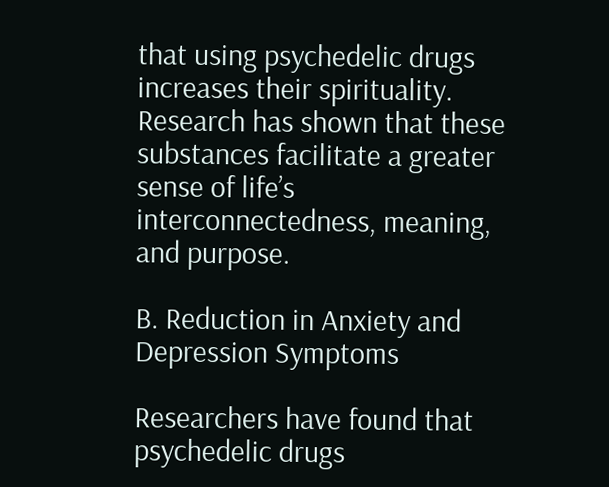that using psychedelic drugs increases their spirituality. Research has shown that these substances facilitate a greater sense of life’s interconnectedness, meaning, and purpose.

B. Reduction in Anxiety and Depression Symptoms

Researchers have found that psychedelic drugs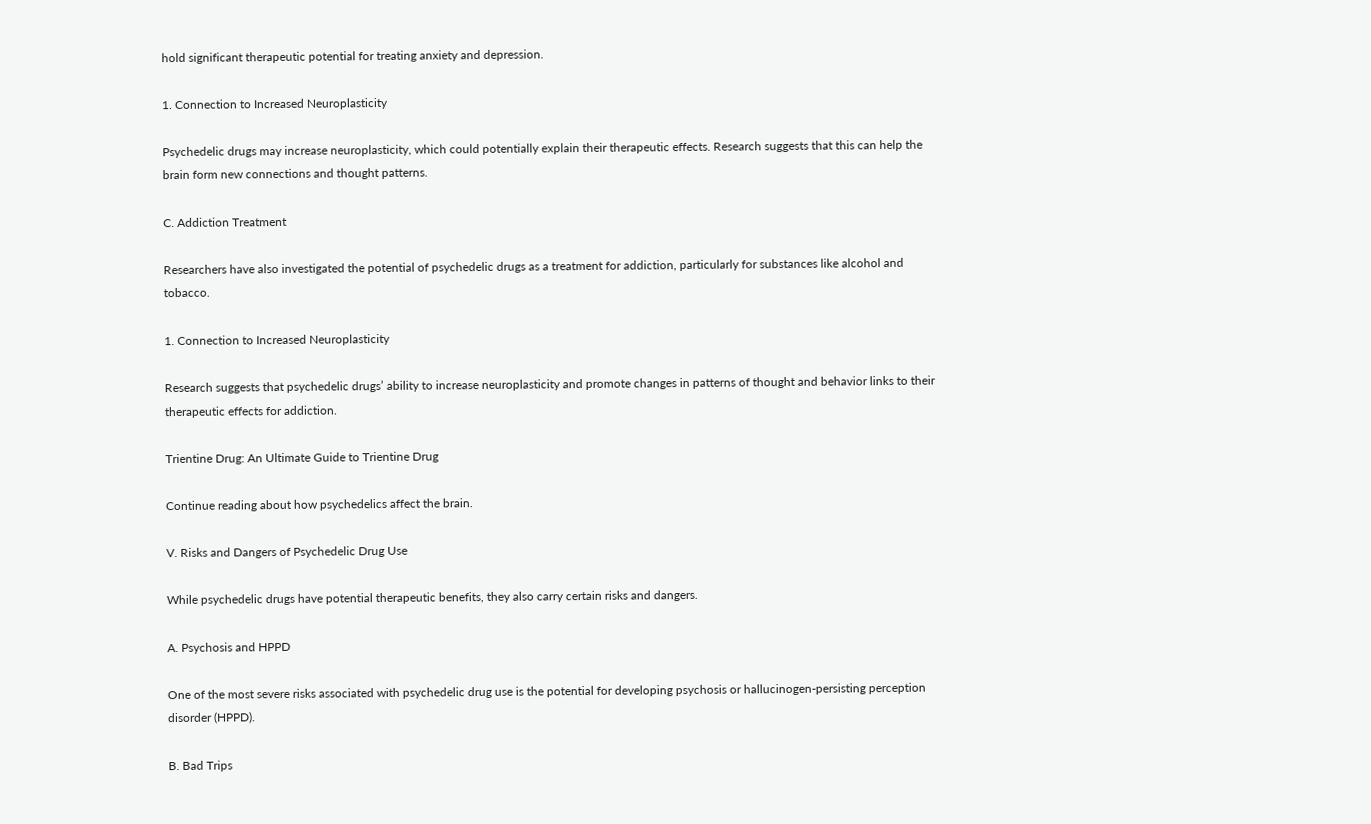hold significant therapeutic potential for treating anxiety and depression.

1. Connection to Increased Neuroplasticity

Psychedelic drugs may increase neuroplasticity, which could potentially explain their therapeutic effects. Research suggests that this can help the brain form new connections and thought patterns.

C. Addiction Treatment

Researchers have also investigated the potential of psychedelic drugs as a treatment for addiction, particularly for substances like alcohol and tobacco.

1. Connection to Increased Neuroplasticity

Research suggests that psychedelic drugs’ ability to increase neuroplasticity and promote changes in patterns of thought and behavior links to their therapeutic effects for addiction.

Trientine Drug: An Ultimate Guide to Trientine Drug

Continue reading about how psychedelics affect the brain.

V. Risks and Dangers of Psychedelic Drug Use

While psychedelic drugs have potential therapeutic benefits, they also carry certain risks and dangers.

A. Psychosis and HPPD

One of the most severe risks associated with psychedelic drug use is the potential for developing psychosis or hallucinogen-persisting perception disorder (HPPD).

B. Bad Trips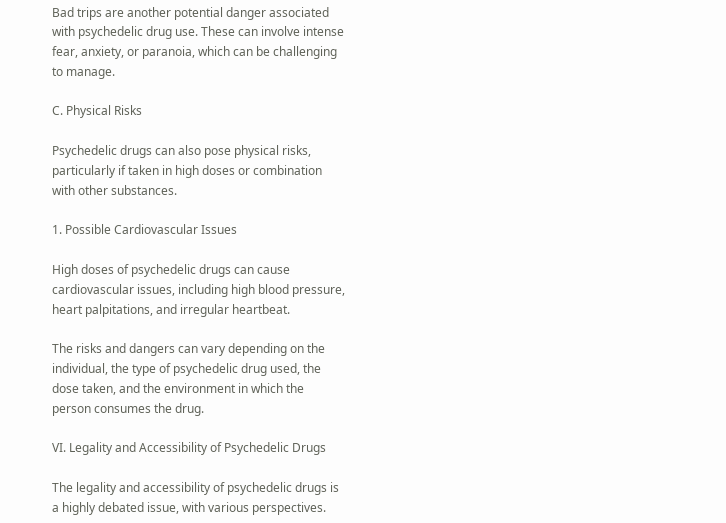Bad trips are another potential danger associated with psychedelic drug use. These can involve intense fear, anxiety, or paranoia, which can be challenging to manage.

C. Physical Risks

Psychedelic drugs can also pose physical risks, particularly if taken in high doses or combination with other substances.

1. Possible Cardiovascular Issues

High doses of psychedelic drugs can cause cardiovascular issues, including high blood pressure, heart palpitations, and irregular heartbeat.

The risks and dangers can vary depending on the individual, the type of psychedelic drug used, the dose taken, and the environment in which the person consumes the drug.

VI. Legality and Accessibility of Psychedelic Drugs

The legality and accessibility of psychedelic drugs is a highly debated issue, with various perspectives.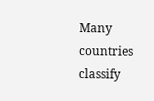Many countries classify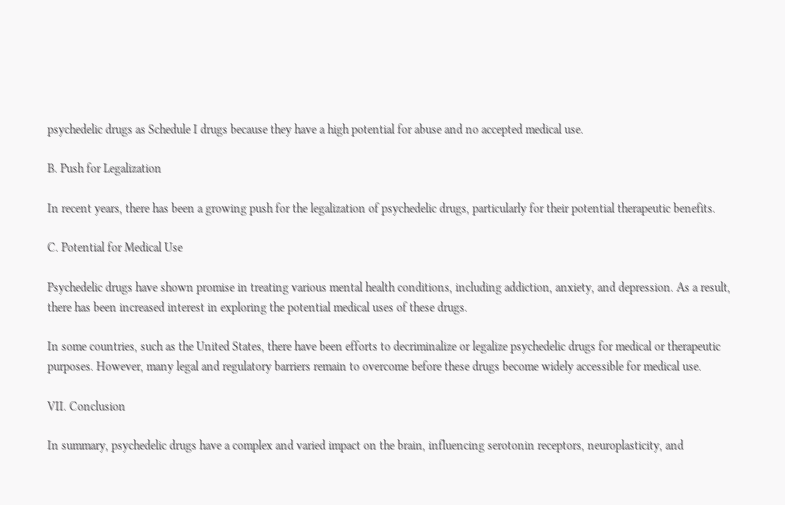psychedelic drugs as Schedule I drugs because they have a high potential for abuse and no accepted medical use.

B. Push for Legalization

In recent years, there has been a growing push for the legalization of psychedelic drugs, particularly for their potential therapeutic benefits.

C. Potential for Medical Use

Psychedelic drugs have shown promise in treating various mental health conditions, including addiction, anxiety, and depression. As a result, there has been increased interest in exploring the potential medical uses of these drugs.

In some countries, such as the United States, there have been efforts to decriminalize or legalize psychedelic drugs for medical or therapeutic purposes. However, many legal and regulatory barriers remain to overcome before these drugs become widely accessible for medical use.

VII. Conclusion

In summary, psychedelic drugs have a complex and varied impact on the brain, influencing serotonin receptors, neuroplasticity, and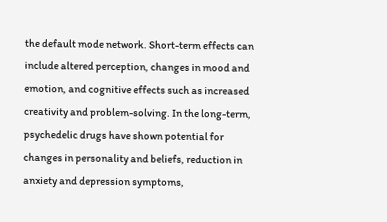the default mode network. Short-term effects can include altered perception, changes in mood and emotion, and cognitive effects such as increased creativity and problem-solving. In the long-term, psychedelic drugs have shown potential for changes in personality and beliefs, reduction in anxiety and depression symptoms,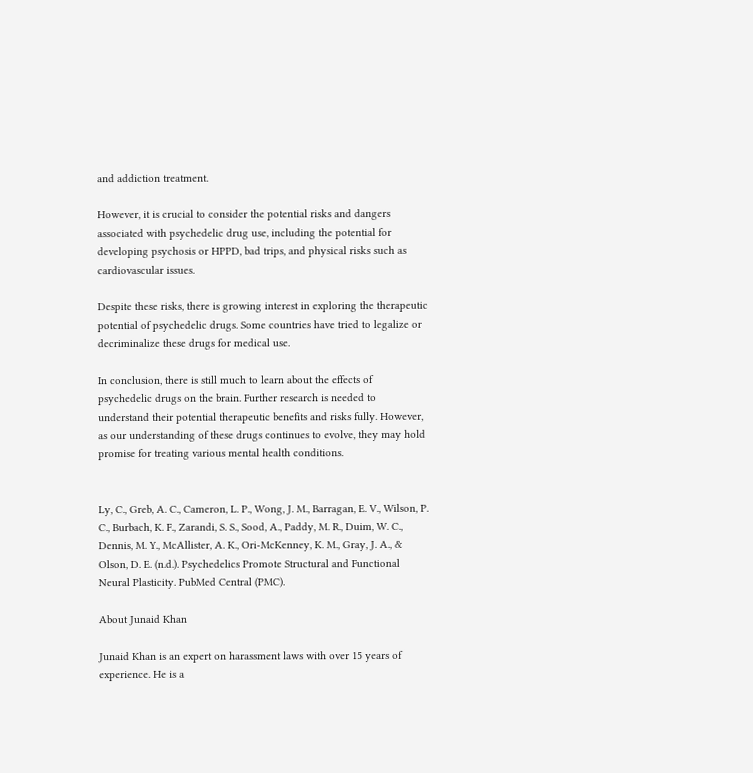and addiction treatment.

However, it is crucial to consider the potential risks and dangers associated with psychedelic drug use, including the potential for developing psychosis or HPPD, bad trips, and physical risks such as cardiovascular issues.

Despite these risks, there is growing interest in exploring the therapeutic potential of psychedelic drugs. Some countries have tried to legalize or decriminalize these drugs for medical use.

In conclusion, there is still much to learn about the effects of psychedelic drugs on the brain. Further research is needed to understand their potential therapeutic benefits and risks fully. However, as our understanding of these drugs continues to evolve, they may hold promise for treating various mental health conditions.


Ly, C., Greb, A. C., Cameron, L. P., Wong, J. M., Barragan, E. V., Wilson, P. C., Burbach, K. F., Zarandi, S. S., Sood, A., Paddy, M. R., Duim, W. C., Dennis, M. Y., McAllister, A. K., Ori-McKenney, K. M., Gray, J. A., & Olson, D. E. (n.d.). Psychedelics Promote Structural and Functional Neural Plasticity. PubMed Central (PMC).

About Junaid Khan

Junaid Khan is an expert on harassment laws with over 15 years of experience. He is a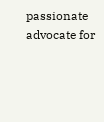passionate advocate for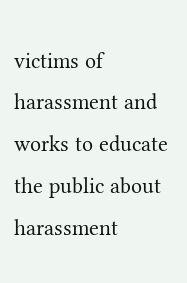victims of harassment and works to educate the public about harassment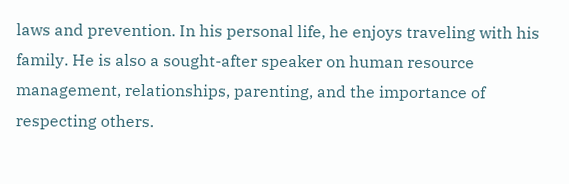laws and prevention. In his personal life, he enjoys traveling with his family. He is also a sought-after speaker on human resource management, relationships, parenting, and the importance of respecting others.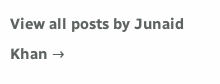View all posts by Junaid Khan →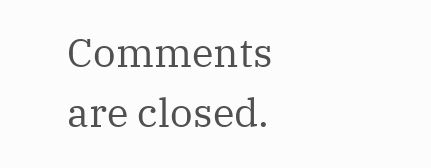Comments are closed.